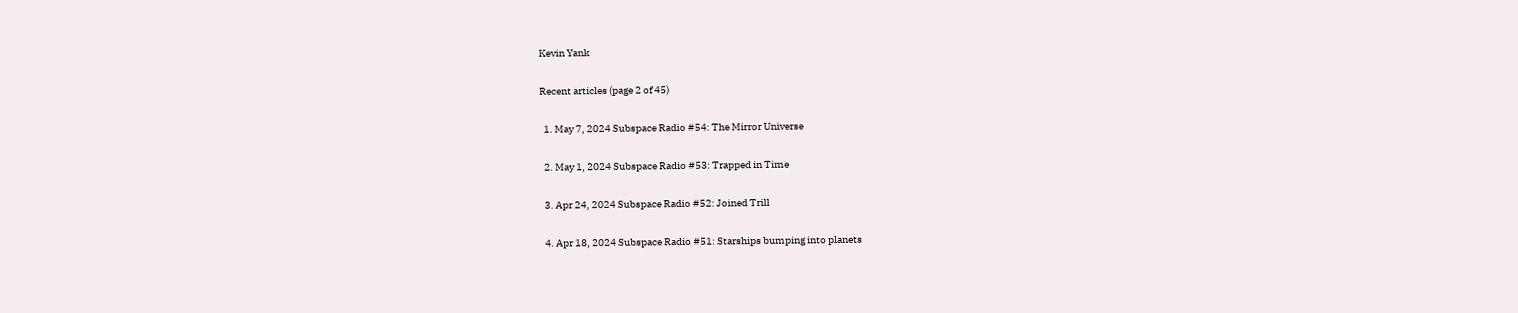Kevin Yank

Recent articles (page 2 of 45)

  1. May 7, 2024 Subspace Radio #54: The Mirror Universe

  2. May 1, 2024 Subspace Radio #53: Trapped in Time

  3. Apr 24, 2024 Subspace Radio #52: Joined Trill

  4. Apr 18, 2024 Subspace Radio #51: Starships bumping into planets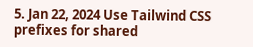5. Jan 22, 2024 Use Tailwind CSS prefixes for shared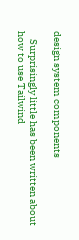design system components

    Surprisingly little has been written about how to use Tailwind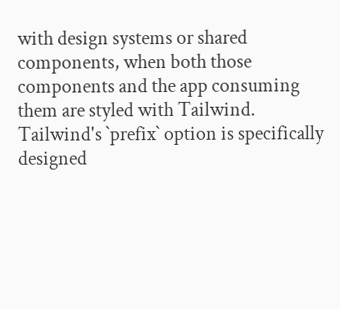with design systems or shared components, when both those components and the app consuming them are styled with Tailwind. Tailwind's `prefix` option is specifically designed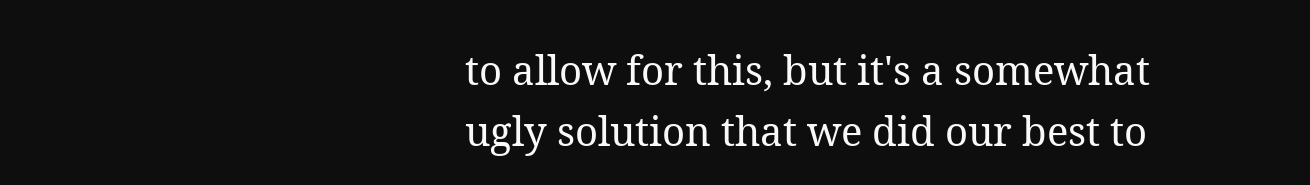to allow for this, but it's a somewhat ugly solution that we did our best to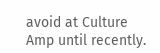avoid at Culture Amp until recently.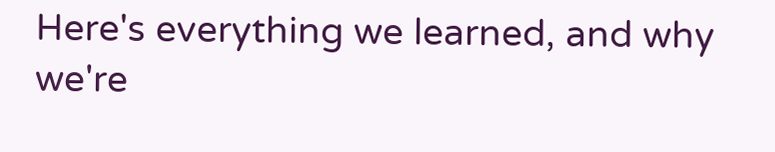Here's everything we learned, and why we're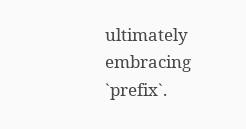ultimately embracing `prefix`.